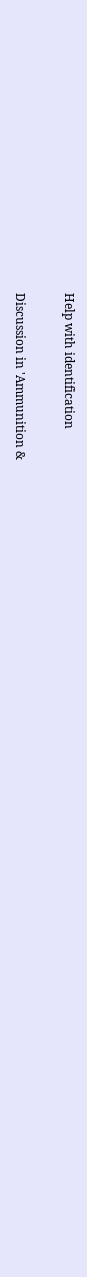Help with identification

Discussion in 'Ammunition &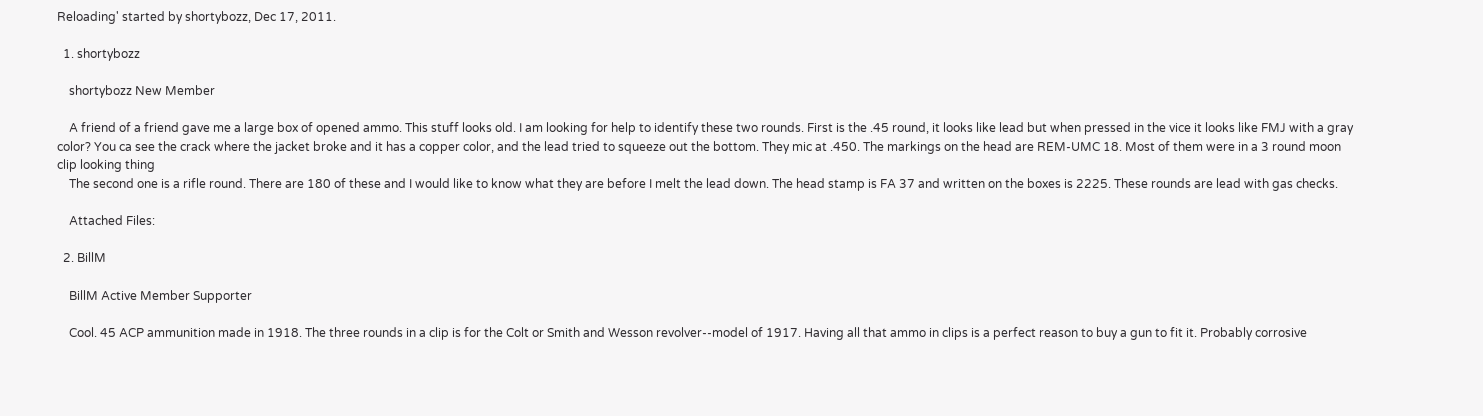Reloading' started by shortybozz, Dec 17, 2011.

  1. shortybozz

    shortybozz New Member

    A friend of a friend gave me a large box of opened ammo. This stuff looks old. I am looking for help to identify these two rounds. First is the .45 round, it looks like lead but when pressed in the vice it looks like FMJ with a gray color? You ca see the crack where the jacket broke and it has a copper color, and the lead tried to squeeze out the bottom. They mic at .450. The markings on the head are REM-UMC 18. Most of them were in a 3 round moon clip looking thing
    The second one is a rifle round. There are 180 of these and I would like to know what they are before I melt the lead down. The head stamp is FA 37 and written on the boxes is 2225. These rounds are lead with gas checks.

    Attached Files:

  2. BillM

    BillM Active Member Supporter

    Cool. 45 ACP ammunition made in 1918. The three rounds in a clip is for the Colt or Smith and Wesson revolver--model of 1917. Having all that ammo in clips is a perfect reason to buy a gun to fit it. Probably corrosive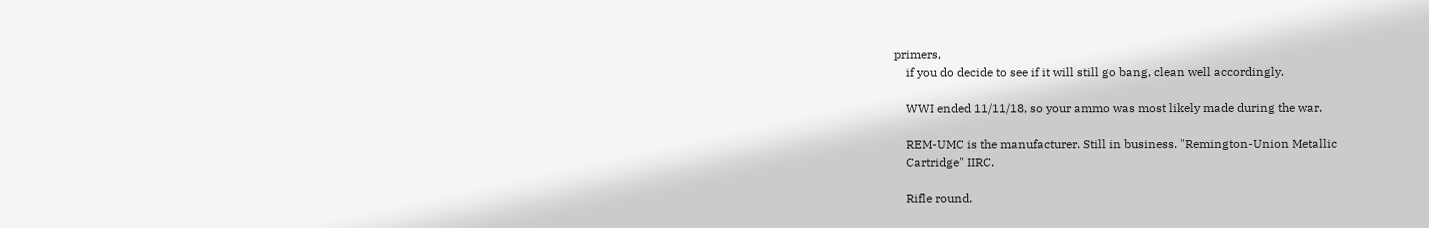primers,
    if you do decide to see if it will still go bang, clean well accordingly.

    WWI ended 11/11/18, so your ammo was most likely made during the war.

    REM-UMC is the manufacturer. Still in business. "Remington-Union Metallic
    Cartridge" IIRC.

    Rifle round.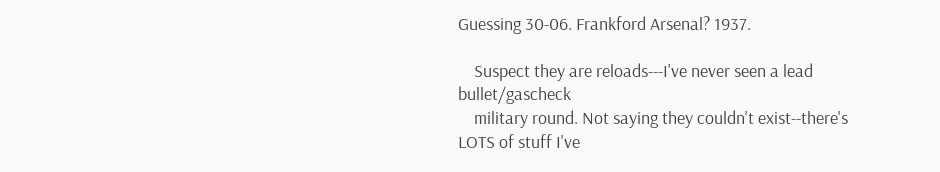Guessing 30-06. Frankford Arsenal? 1937.

    Suspect they are reloads---I've never seen a lead bullet/gascheck
    military round. Not saying they couldn't exist--there's LOTS of stuff I've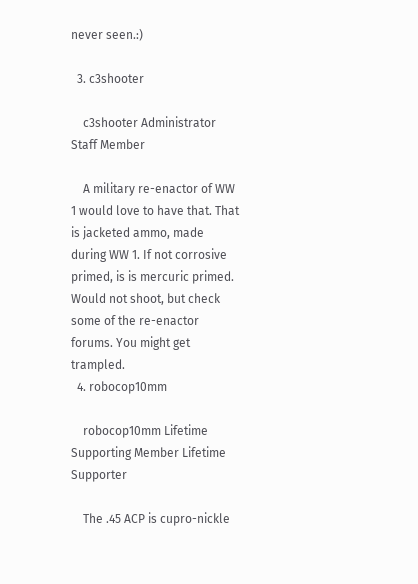never seen.:)

  3. c3shooter

    c3shooter Administrator Staff Member

    A military re-enactor of WW 1 would love to have that. That is jacketed ammo, made during WW 1. If not corrosive primed, is is mercuric primed. Would not shoot, but check some of the re-enactor forums. You might get trampled.
  4. robocop10mm

    robocop10mm Lifetime Supporting Member Lifetime Supporter

    The .45 ACP is cupro-nickle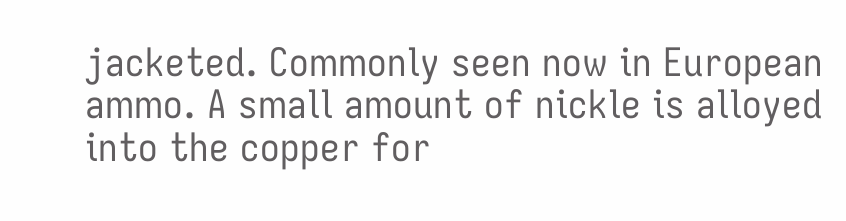jacketed. Commonly seen now in European ammo. A small amount of nickle is alloyed into the copper for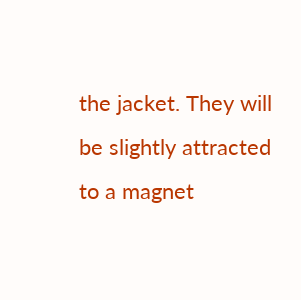the jacket. They will be slightly attracted to a magnet